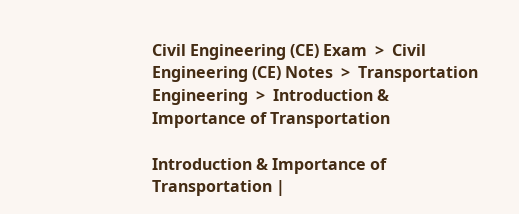Civil Engineering (CE) Exam  >  Civil Engineering (CE) Notes  >  Transportation Engineering  >  Introduction & Importance of Transportation

Introduction & Importance of Transportation |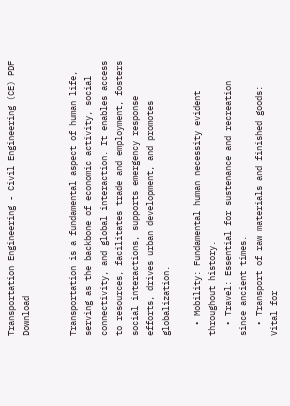Transportation Engineering - Civil Engineering (CE) PDF Download


Transportation is a fundamental aspect of human life, serving as the backbone of economic activity, social connectivity, and global interaction. It enables access to resources, facilitates trade and employment, fosters social interactions, supports emergency response efforts, drives urban development, and promotes globalization.

  • Mobility: Fundamental human necessity evident throughout history.
  • Travel: Essential for sustenance and recreation since ancient times.
  • Transport of raw materials and finished goods: Vital for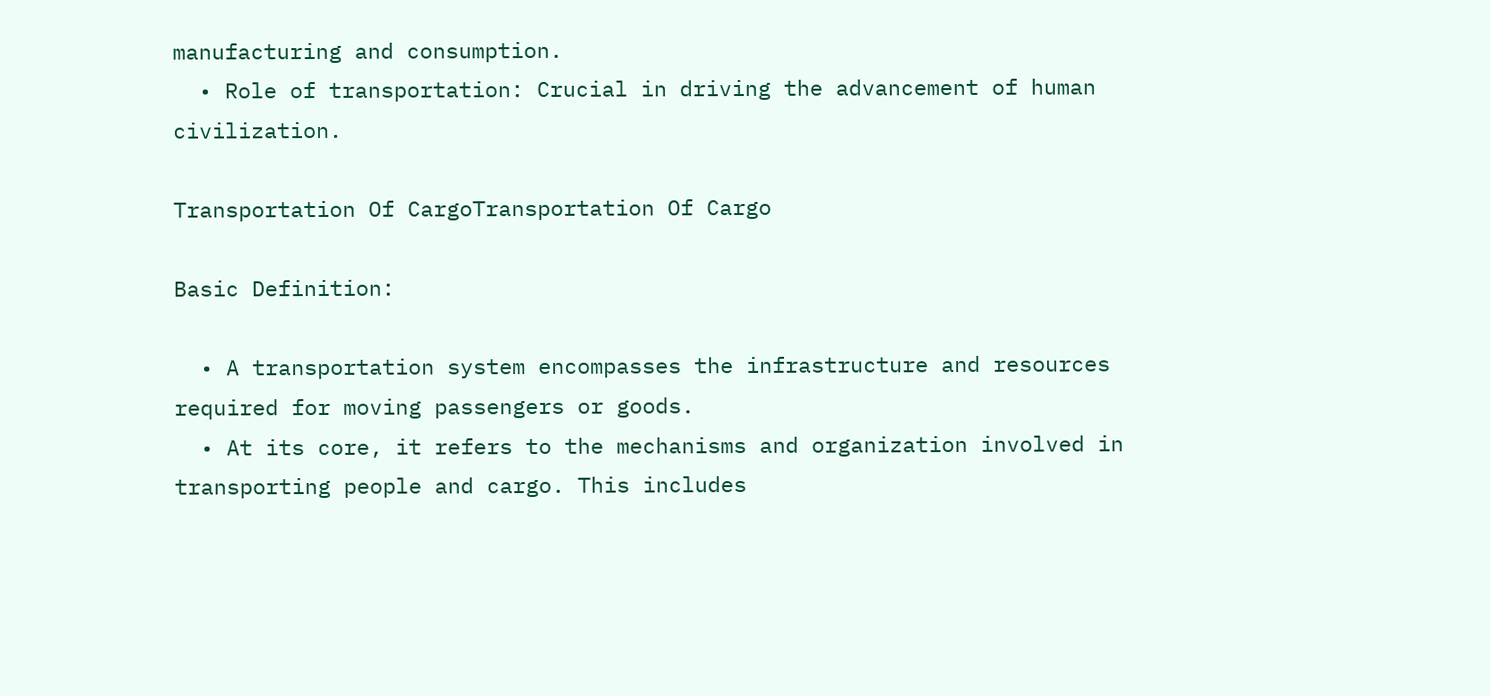manufacturing and consumption.
  • Role of transportation: Crucial in driving the advancement of human civilization.

Transportation Of CargoTransportation Of Cargo

Basic Definition:

  • A transportation system encompasses the infrastructure and resources required for moving passengers or goods.
  • At its core, it refers to the mechanisms and organization involved in transporting people and cargo. This includes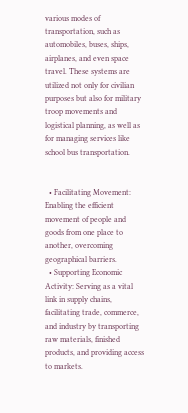various modes of transportation, such as automobiles, buses, ships, airplanes, and even space travel. These systems are utilized not only for civilian purposes but also for military troop movements and logistical planning, as well as for managing services like school bus transportation.


  • Facilitating Movement: Enabling the efficient movement of people and goods from one place to another, overcoming geographical barriers.
  • Supporting Economic Activity: Serving as a vital link in supply chains, facilitating trade, commerce, and industry by transporting raw materials, finished products, and providing access to markets.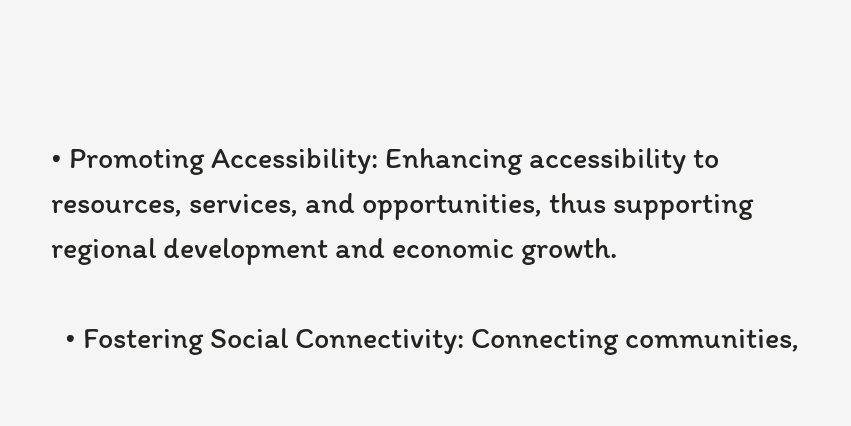• Promoting Accessibility: Enhancing accessibility to resources, services, and opportunities, thus supporting regional development and economic growth.

  • Fostering Social Connectivity: Connecting communities,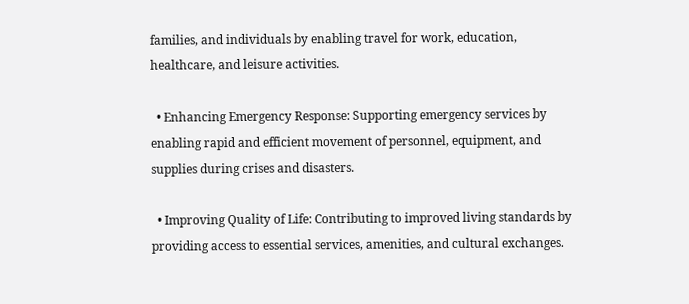families, and individuals by enabling travel for work, education, healthcare, and leisure activities.

  • Enhancing Emergency Response: Supporting emergency services by enabling rapid and efficient movement of personnel, equipment, and supplies during crises and disasters.

  • Improving Quality of Life: Contributing to improved living standards by providing access to essential services, amenities, and cultural exchanges.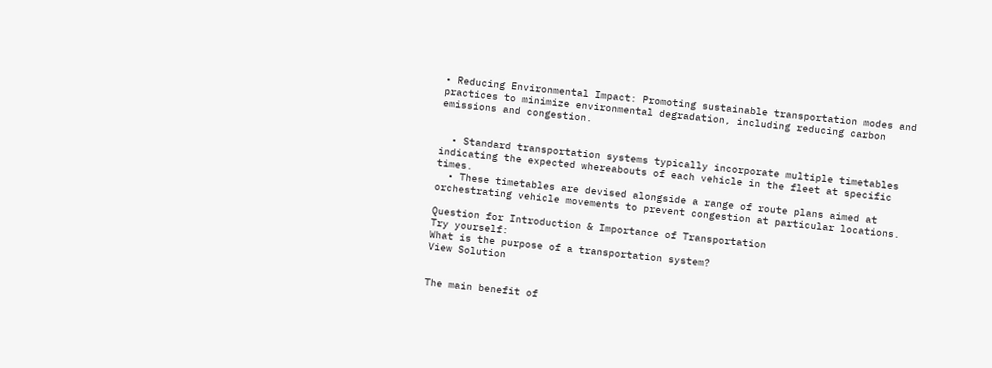• Reducing Environmental Impact: Promoting sustainable transportation modes and practices to minimize environmental degradation, including reducing carbon emissions and congestion.


  • Standard transportation systems typically incorporate multiple timetables indicating the expected whereabouts of each vehicle in the fleet at specific times.
  • These timetables are devised alongside a range of route plans aimed at orchestrating vehicle movements to prevent congestion at particular locations.

Question for Introduction & Importance of Transportation
Try yourself:
What is the purpose of a transportation system?
View Solution


The main benefit of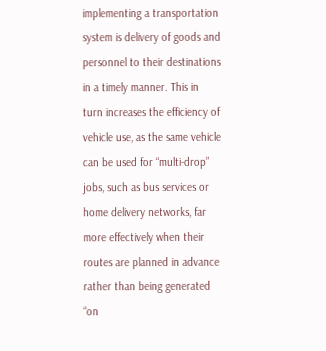implementing a transportation system is delivery of goods and personnel to their destinations in a timely manner. This in turn increases the efficiency of vehicle use, as the same vehicle can be used for “multi-drop” jobs, such as bus services or home delivery networks, far more effectively when their routes are planned in advance rather than being generated “on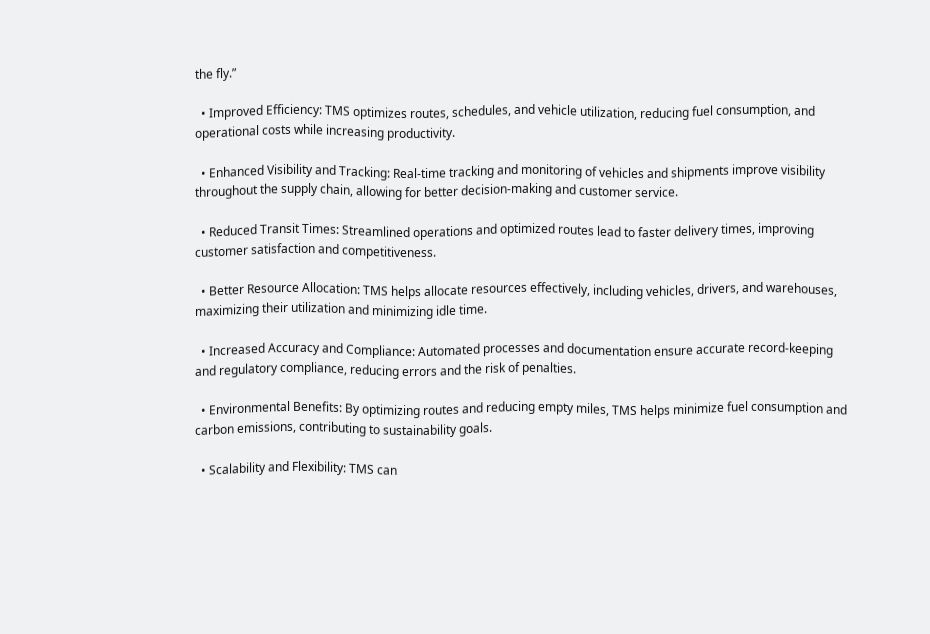the fly.”

  • Improved Efficiency: TMS optimizes routes, schedules, and vehicle utilization, reducing fuel consumption, and operational costs while increasing productivity.

  • Enhanced Visibility and Tracking: Real-time tracking and monitoring of vehicles and shipments improve visibility throughout the supply chain, allowing for better decision-making and customer service.

  • Reduced Transit Times: Streamlined operations and optimized routes lead to faster delivery times, improving customer satisfaction and competitiveness.

  • Better Resource Allocation: TMS helps allocate resources effectively, including vehicles, drivers, and warehouses, maximizing their utilization and minimizing idle time.

  • Increased Accuracy and Compliance: Automated processes and documentation ensure accurate record-keeping and regulatory compliance, reducing errors and the risk of penalties.

  • Environmental Benefits: By optimizing routes and reducing empty miles, TMS helps minimize fuel consumption and carbon emissions, contributing to sustainability goals.

  • Scalability and Flexibility: TMS can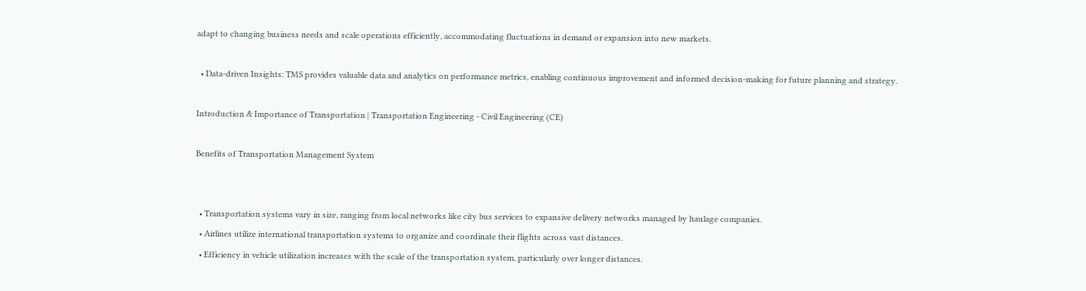adapt to changing business needs and scale operations efficiently, accommodating fluctuations in demand or expansion into new markets.

  • Data-driven Insights: TMS provides valuable data and analytics on performance metrics, enabling continuous improvement and informed decision-making for future planning and strategy.

Introduction & Importance of Transportation | Transportation Engineering - Civil Engineering (CE)

Benefits of Transportation Management System


  • Transportation systems vary in size, ranging from local networks like city bus services to expansive delivery networks managed by haulage companies.
  • Airlines utilize international transportation systems to organize and coordinate their flights across vast distances.
  • Efficiency in vehicle utilization increases with the scale of the transportation system, particularly over longer distances.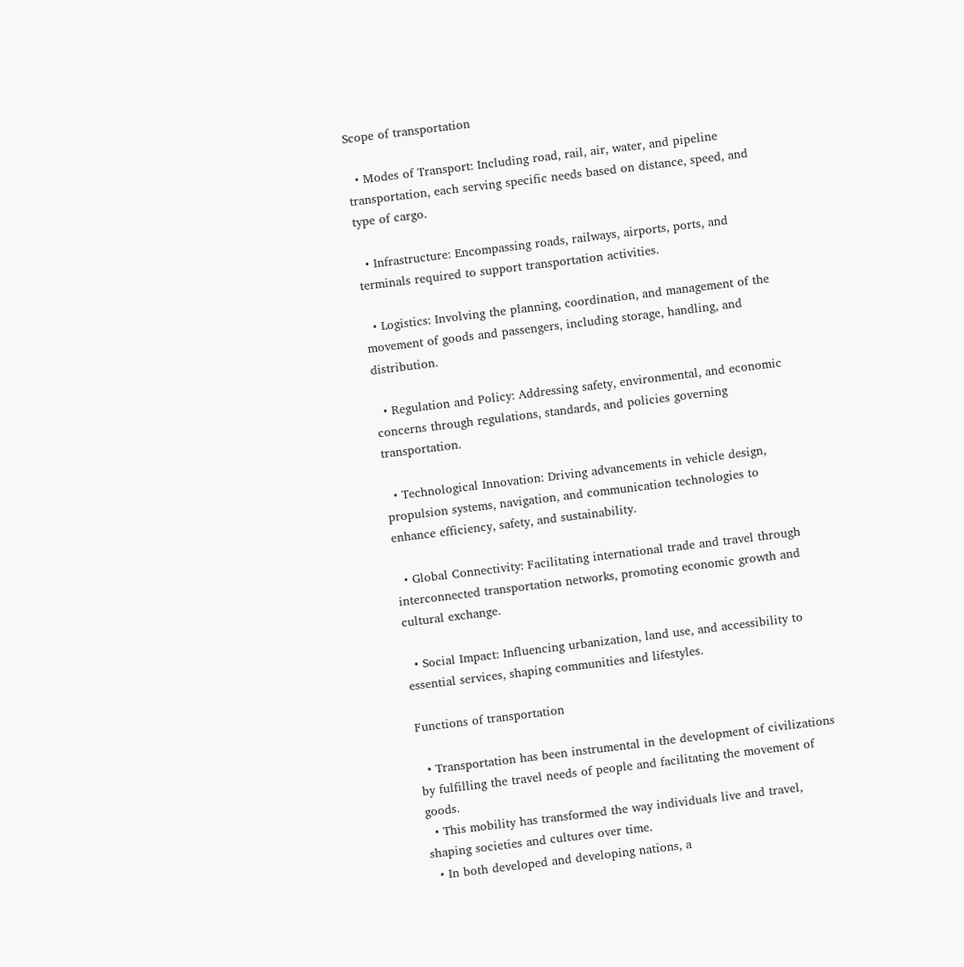Scope of transportation

  • Modes of Transport: Including road, rail, air, water, and pipeline transportation, each serving specific needs based on distance, speed, and type of cargo.

  • Infrastructure: Encompassing roads, railways, airports, ports, and terminals required to support transportation activities.

  • Logistics: Involving the planning, coordination, and management of the movement of goods and passengers, including storage, handling, and distribution.

  • Regulation and Policy: Addressing safety, environmental, and economic concerns through regulations, standards, and policies governing transportation.

  • Technological Innovation: Driving advancements in vehicle design, propulsion systems, navigation, and communication technologies to enhance efficiency, safety, and sustainability.

  • Global Connectivity: Facilitating international trade and travel through interconnected transportation networks, promoting economic growth and cultural exchange.

  • Social Impact: Influencing urbanization, land use, and accessibility to essential services, shaping communities and lifestyles.

Functions of transportation

  • Transportation has been instrumental in the development of civilizations by fulfilling the travel needs of people and facilitating the movement of goods.
  • This mobility has transformed the way individuals live and travel, shaping societies and cultures over time.
  • In both developed and developing nations, a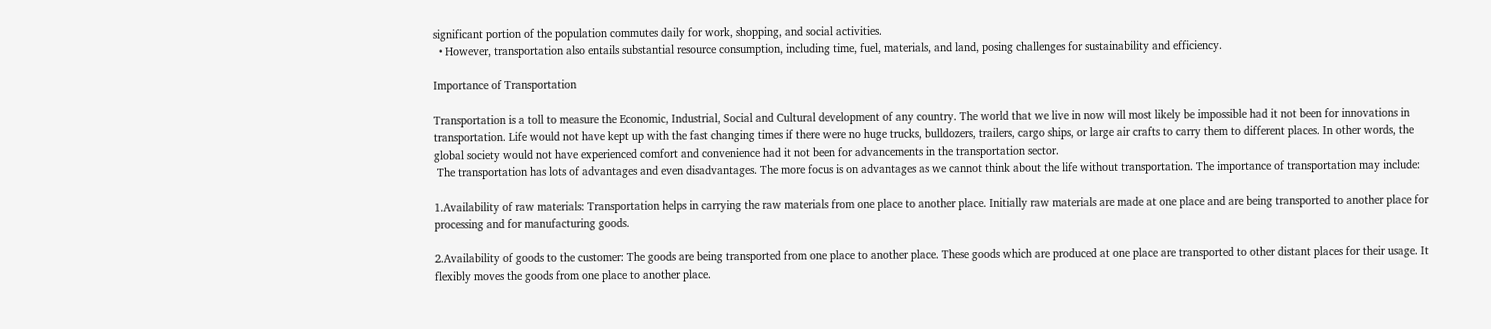significant portion of the population commutes daily for work, shopping, and social activities.
  • However, transportation also entails substantial resource consumption, including time, fuel, materials, and land, posing challenges for sustainability and efficiency.

Importance of Transportation

Transportation is a toll to measure the Economic, Industrial, Social and Cultural development of any country. The world that we live in now will most likely be impossible had it not been for innovations in transportation. Life would not have kept up with the fast changing times if there were no huge trucks, bulldozers, trailers, cargo ships, or large air crafts to carry them to different places. In other words, the global society would not have experienced comfort and convenience had it not been for advancements in the transportation sector.
 The transportation has lots of advantages and even disadvantages. The more focus is on advantages as we cannot think about the life without transportation. The importance of transportation may include:

1.Availability of raw materials: Transportation helps in carrying the raw materials from one place to another place. Initially raw materials are made at one place and are being transported to another place for processing and for manufacturing goods.

2.Availability of goods to the customer: The goods are being transported from one place to another place. These goods which are produced at one place are transported to other distant places for their usage. It flexibly moves the goods from one place to another place.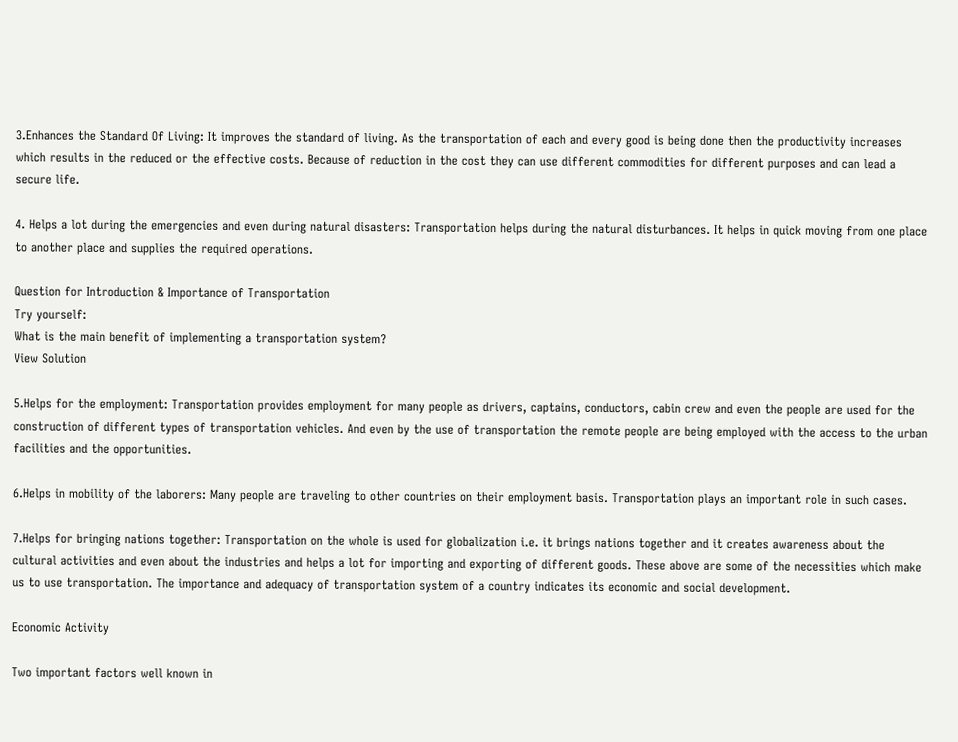3.Enhances the Standard Of Living: It improves the standard of living. As the transportation of each and every good is being done then the productivity increases which results in the reduced or the effective costs. Because of reduction in the cost they can use different commodities for different purposes and can lead a secure life.

4. Helps a lot during the emergencies and even during natural disasters: Transportation helps during the natural disturbances. It helps in quick moving from one place to another place and supplies the required operations.

Question for Introduction & Importance of Transportation
Try yourself:
What is the main benefit of implementing a transportation system?
View Solution

5.Helps for the employment: Transportation provides employment for many people as drivers, captains, conductors, cabin crew and even the people are used for the construction of different types of transportation vehicles. And even by the use of transportation the remote people are being employed with the access to the urban facilities and the opportunities.

6.Helps in mobility of the laborers: Many people are traveling to other countries on their employment basis. Transportation plays an important role in such cases.

7.Helps for bringing nations together: Transportation on the whole is used for globalization i.e. it brings nations together and it creates awareness about the cultural activities and even about the industries and helps a lot for importing and exporting of different goods. These above are some of the necessities which make us to use transportation. The importance and adequacy of transportation system of a country indicates its economic and social development.

Economic Activity

Two important factors well known in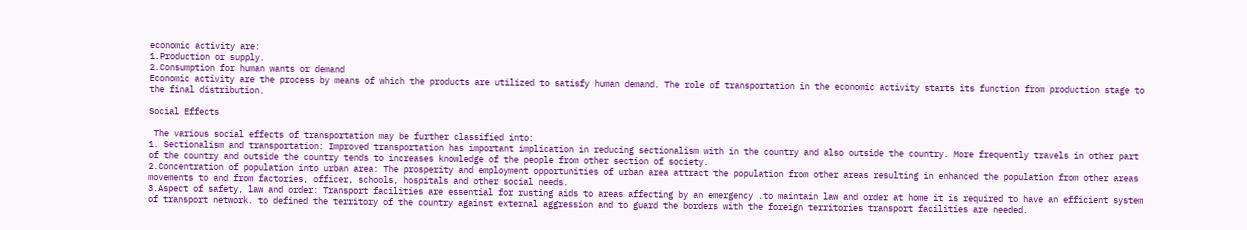economic activity are:
1.Production or supply.
2.Consumption for human wants or demand
Economic activity are the process by means of which the products are utilized to satisfy human demand. The role of transportation in the economic activity starts its function from production stage to the final distribution.

Social Effects

 The various social effects of transportation may be further classified into:
1. Sectionalism and transportation: Improved transportation has important implication in reducing sectionalism with in the country and also outside the country. More frequently travels in other part of the country and outside the country tends to increases knowledge of the people from other section of society.
2.Concentration of population into urban area: The prosperity and employment opportunities of urban area attract the population from other areas resulting in enhanced the population from other areas movements to and from factories, officer, schools, hospitals and other social needs.
3.Aspect of safety, law and order: Transport facilities are essential for rusting aids to areas affecting by an emergency .to maintain law and order at home it is required to have an efficient system of transport network. to defined the territory of the country against external aggression and to guard the borders with the foreign territories transport facilities are needed.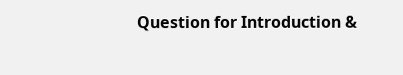Question for Introduction &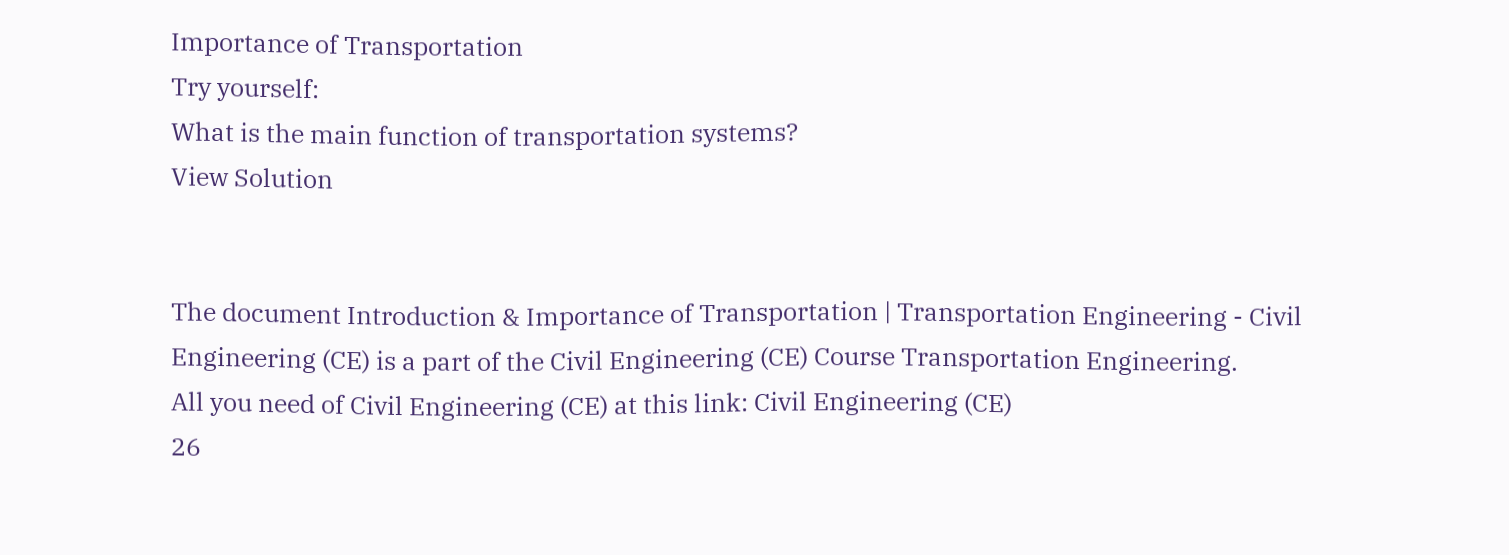Importance of Transportation
Try yourself:
What is the main function of transportation systems?
View Solution


The document Introduction & Importance of Transportation | Transportation Engineering - Civil Engineering (CE) is a part of the Civil Engineering (CE) Course Transportation Engineering.
All you need of Civil Engineering (CE) at this link: Civil Engineering (CE)
26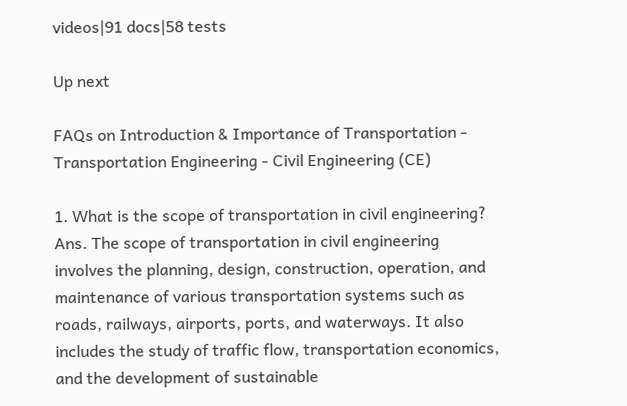videos|91 docs|58 tests

Up next

FAQs on Introduction & Importance of Transportation - Transportation Engineering - Civil Engineering (CE)

1. What is the scope of transportation in civil engineering?
Ans. The scope of transportation in civil engineering involves the planning, design, construction, operation, and maintenance of various transportation systems such as roads, railways, airports, ports, and waterways. It also includes the study of traffic flow, transportation economics, and the development of sustainable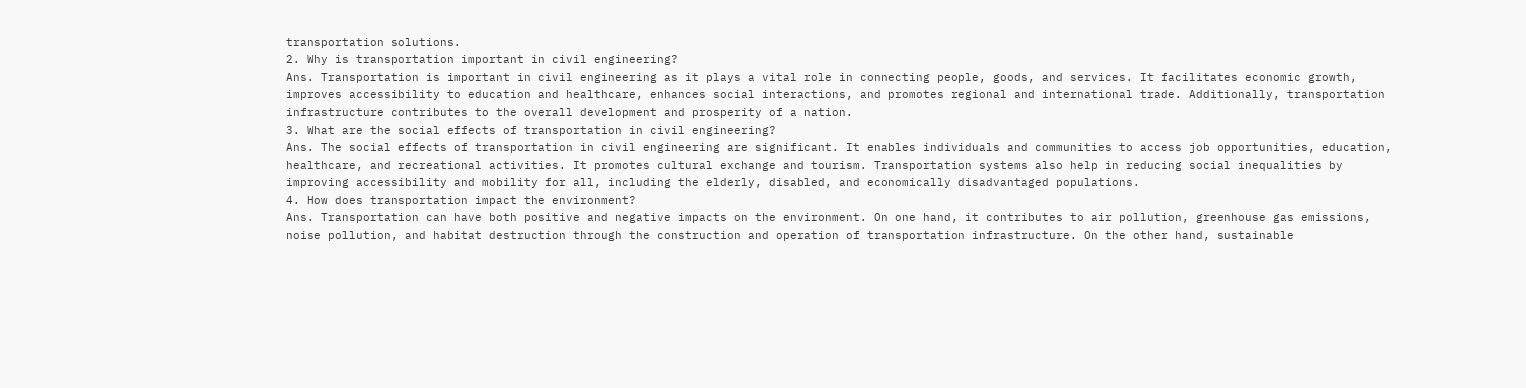transportation solutions.
2. Why is transportation important in civil engineering?
Ans. Transportation is important in civil engineering as it plays a vital role in connecting people, goods, and services. It facilitates economic growth, improves accessibility to education and healthcare, enhances social interactions, and promotes regional and international trade. Additionally, transportation infrastructure contributes to the overall development and prosperity of a nation.
3. What are the social effects of transportation in civil engineering?
Ans. The social effects of transportation in civil engineering are significant. It enables individuals and communities to access job opportunities, education, healthcare, and recreational activities. It promotes cultural exchange and tourism. Transportation systems also help in reducing social inequalities by improving accessibility and mobility for all, including the elderly, disabled, and economically disadvantaged populations.
4. How does transportation impact the environment?
Ans. Transportation can have both positive and negative impacts on the environment. On one hand, it contributes to air pollution, greenhouse gas emissions, noise pollution, and habitat destruction through the construction and operation of transportation infrastructure. On the other hand, sustainable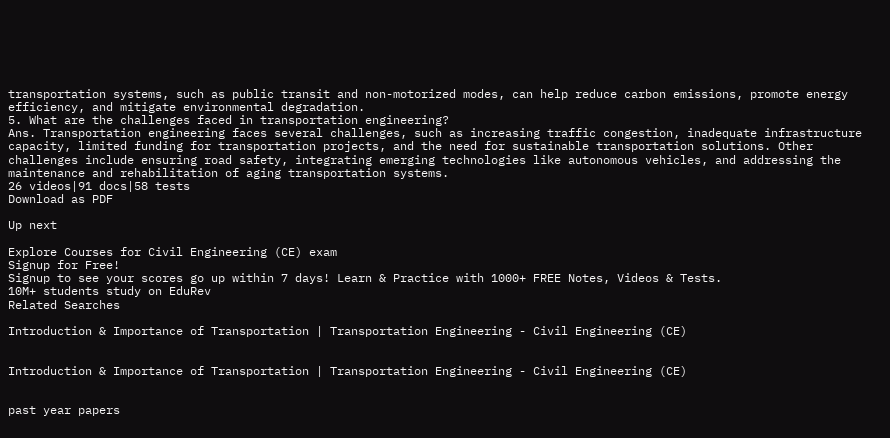transportation systems, such as public transit and non-motorized modes, can help reduce carbon emissions, promote energy efficiency, and mitigate environmental degradation.
5. What are the challenges faced in transportation engineering?
Ans. Transportation engineering faces several challenges, such as increasing traffic congestion, inadequate infrastructure capacity, limited funding for transportation projects, and the need for sustainable transportation solutions. Other challenges include ensuring road safety, integrating emerging technologies like autonomous vehicles, and addressing the maintenance and rehabilitation of aging transportation systems.
26 videos|91 docs|58 tests
Download as PDF

Up next

Explore Courses for Civil Engineering (CE) exam
Signup for Free!
Signup to see your scores go up within 7 days! Learn & Practice with 1000+ FREE Notes, Videos & Tests.
10M+ students study on EduRev
Related Searches

Introduction & Importance of Transportation | Transportation Engineering - Civil Engineering (CE)


Introduction & Importance of Transportation | Transportation Engineering - Civil Engineering (CE)


past year papers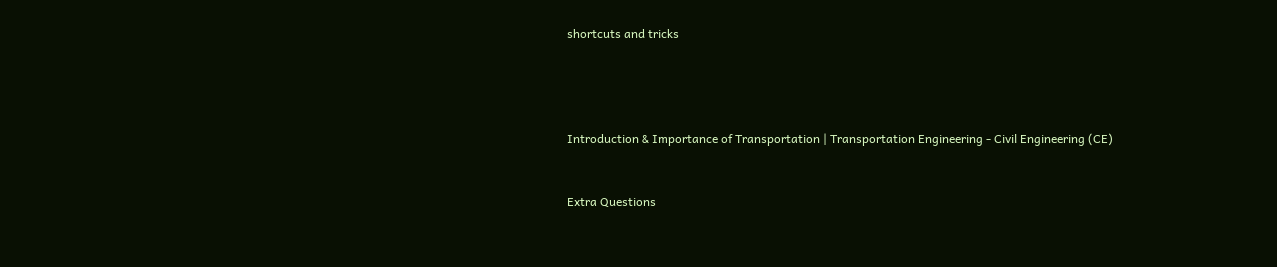shortcuts and tricks




Introduction & Importance of Transportation | Transportation Engineering - Civil Engineering (CE)


Extra Questions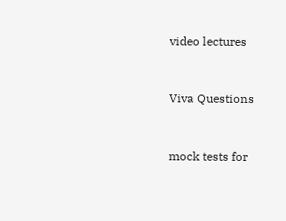video lectures


Viva Questions


mock tests for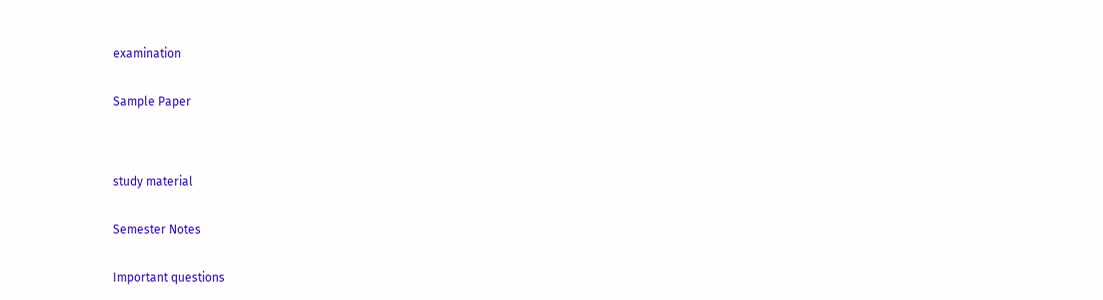examination


Sample Paper




study material


Semester Notes


Important questions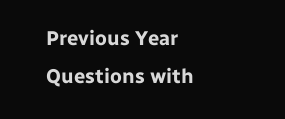Previous Year Questions with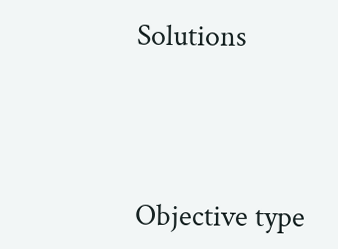Solutions




Objective type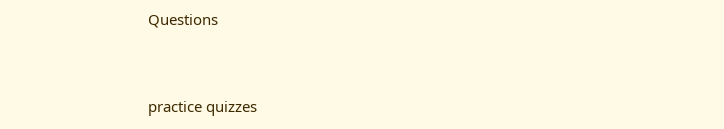Questions


practice quizzes